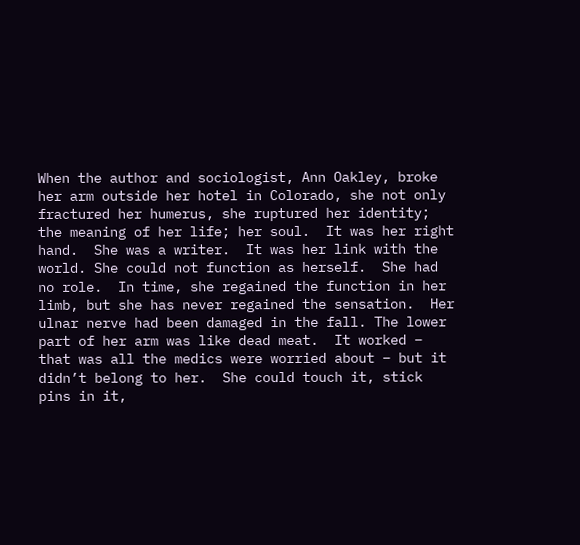When the author and sociologist, Ann Oakley, broke her arm outside her hotel in Colorado, she not only fractured her humerus, she ruptured her identity; the meaning of her life; her soul.  It was her right hand.  She was a writer.  It was her link with the world. She could not function as herself.  She had no role.  In time, she regained the function in her limb, but she has never regained the sensation.  Her ulnar nerve had been damaged in the fall. The lower part of her arm was like dead meat.  It worked – that was all the medics were worried about – but it didn’t belong to her.  She could touch it, stick pins in it,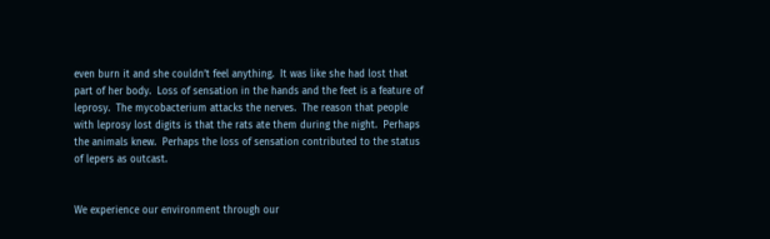even burn it and she couldn’t feel anything.  It was like she had lost that part of her body.  Loss of sensation in the hands and the feet is a feature of leprosy.  The mycobacterium attacks the nerves.  The reason that people with leprosy lost digits is that the rats ate them during the night.  Perhaps the animals knew.  Perhaps the loss of sensation contributed to the status of lepers as outcast.


We experience our environment through our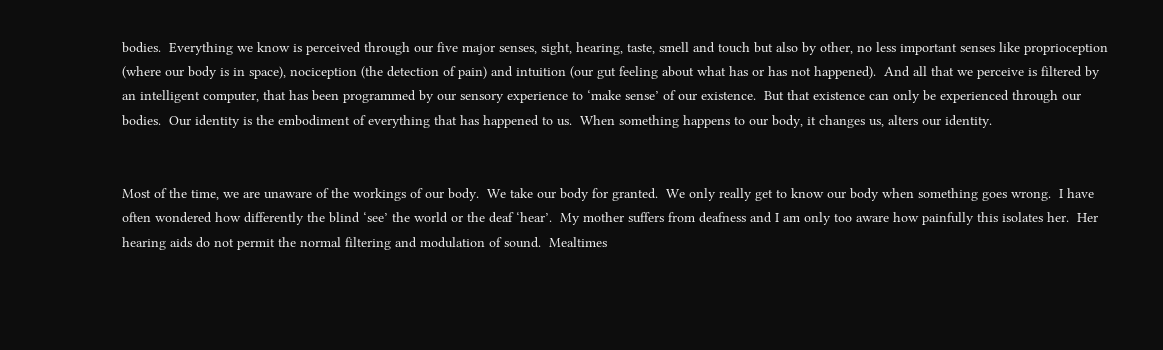bodies.  Everything we know is perceived through our five major senses, sight, hearing, taste, smell and touch but also by other, no less important senses like proprioception (where our body is in space), nociception (the detection of pain) and intuition (our gut feeling about what has or has not happened).  And all that we perceive is filtered by an intelligent computer, that has been programmed by our sensory experience to ‘make sense’ of our existence.  But that existence can only be experienced through our bodies.  Our identity is the embodiment of everything that has happened to us.  When something happens to our body, it changes us, alters our identity.


Most of the time, we are unaware of the workings of our body.  We take our body for granted.  We only really get to know our body when something goes wrong.  I have often wondered how differently the blind ‘see’ the world or the deaf ‘hear’.  My mother suffers from deafness and I am only too aware how painfully this isolates her.  Her hearing aids do not permit the normal filtering and modulation of sound.  Mealtimes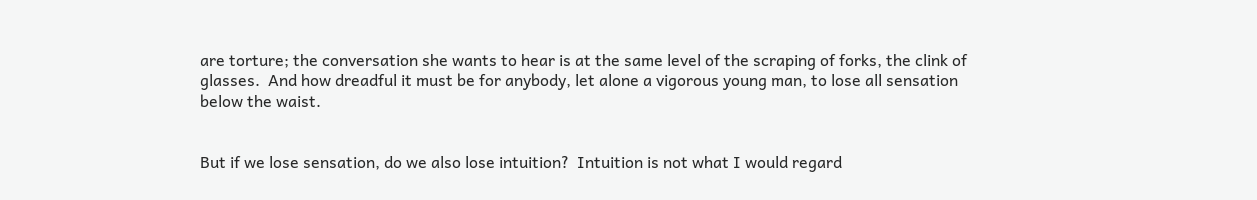are torture; the conversation she wants to hear is at the same level of the scraping of forks, the clink of glasses.  And how dreadful it must be for anybody, let alone a vigorous young man, to lose all sensation below the waist.


But if we lose sensation, do we also lose intuition?  Intuition is not what I would regard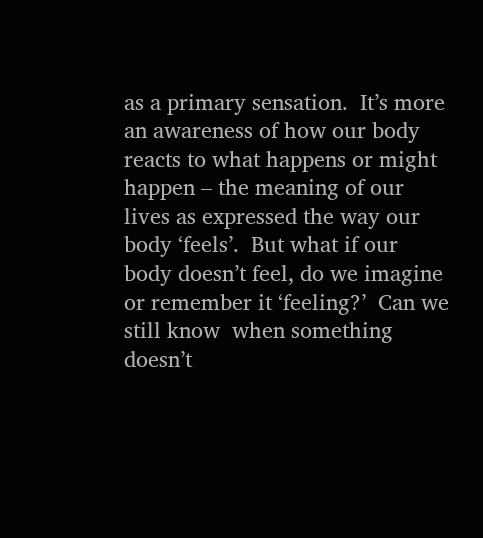as a primary sensation.  It’s more an awareness of how our body reacts to what happens or might happen – the meaning of our lives as expressed the way our body ‘feels’.  But what if our body doesn’t feel, do we imagine or remember it ‘feeling?’  Can we still know  when something doesn’t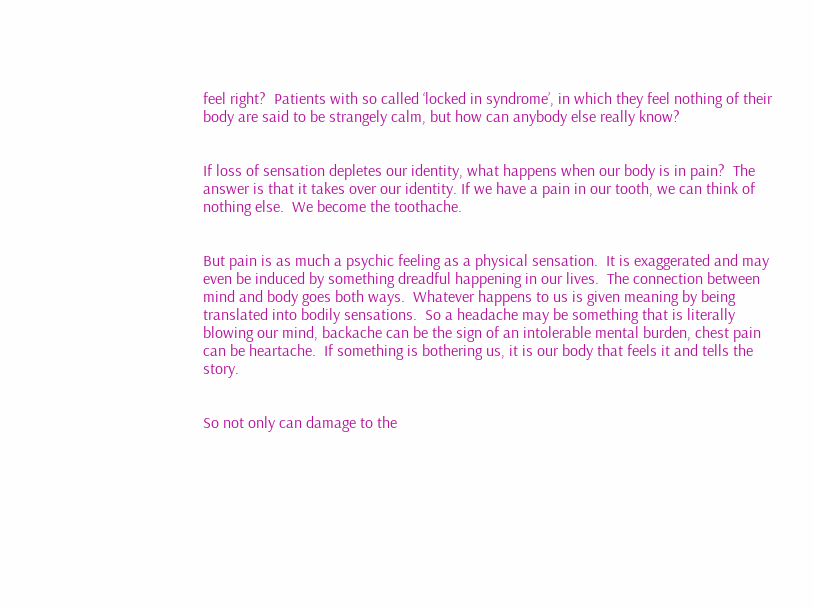feel right?  Patients with so called ‘locked in syndrome’, in which they feel nothing of their body are said to be strangely calm, but how can anybody else really know?


If loss of sensation depletes our identity, what happens when our body is in pain?  The  answer is that it takes over our identity. If we have a pain in our tooth, we can think of nothing else.  We become the toothache.


But pain is as much a psychic feeling as a physical sensation.  It is exaggerated and may even be induced by something dreadful happening in our lives.  The connection between mind and body goes both ways.  Whatever happens to us is given meaning by being translated into bodily sensations.  So a headache may be something that is literally blowing our mind, backache can be the sign of an intolerable mental burden, chest pain can be heartache.  If something is bothering us, it is our body that feels it and tells the story.


So not only can damage to the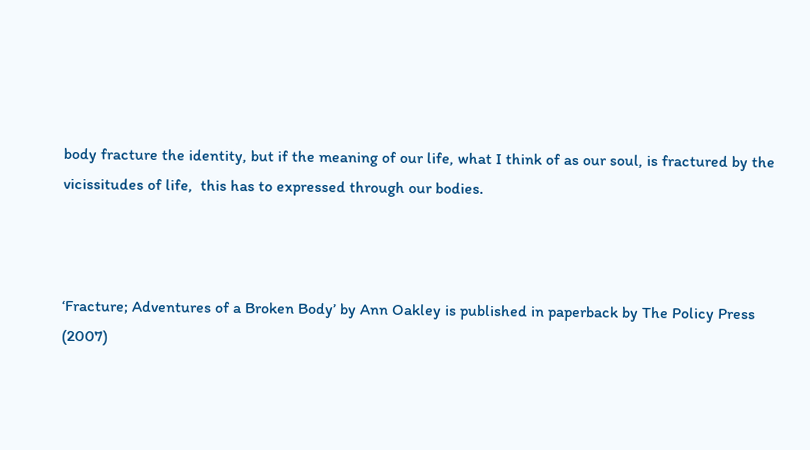body fracture the identity, but if the meaning of our life, what I think of as our soul, is fractured by the vicissitudes of life,  this has to expressed through our bodies.



‘Fracture; Adventures of a Broken Body’ by Ann Oakley is published in paperback by The Policy Press (2007)